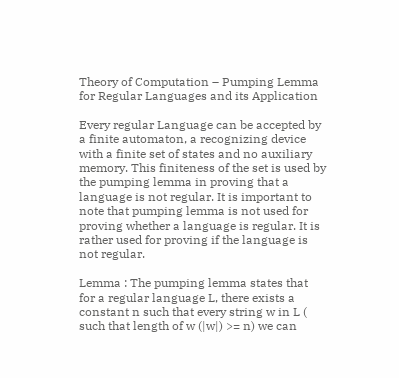Theory of Computation – Pumping Lemma for Regular Languages and its Application

Every regular Language can be accepted by a finite automaton, a recognizing device with a finite set of states and no auxiliary memory. This finiteness of the set is used by the pumping lemma in proving that a language is not regular. It is important to note that pumping lemma is not used for proving whether a language is regular. It is rather used for proving if the language is not regular.

Lemma : The pumping lemma states that for a regular language L, there exists a constant n such that every string w in L ( such that length of w (|w|) >= n) we can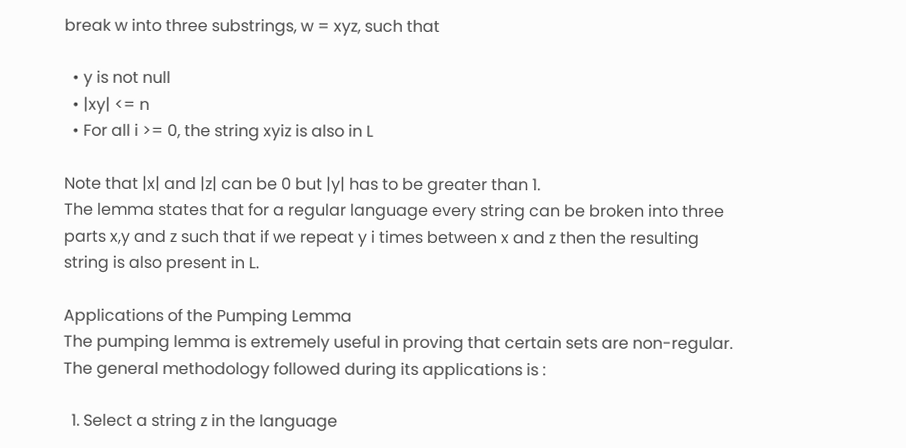break w into three substrings, w = xyz, such that

  • y is not null
  • |xy| <= n
  • For all i >= 0, the string xyiz is also in L

Note that |x| and |z| can be 0 but |y| has to be greater than 1.
The lemma states that for a regular language every string can be broken into three parts x,y and z such that if we repeat y i times between x and z then the resulting string is also present in L.

Applications of the Pumping Lemma
The pumping lemma is extremely useful in proving that certain sets are non-regular. The general methodology followed during its applications is :

  1. Select a string z in the language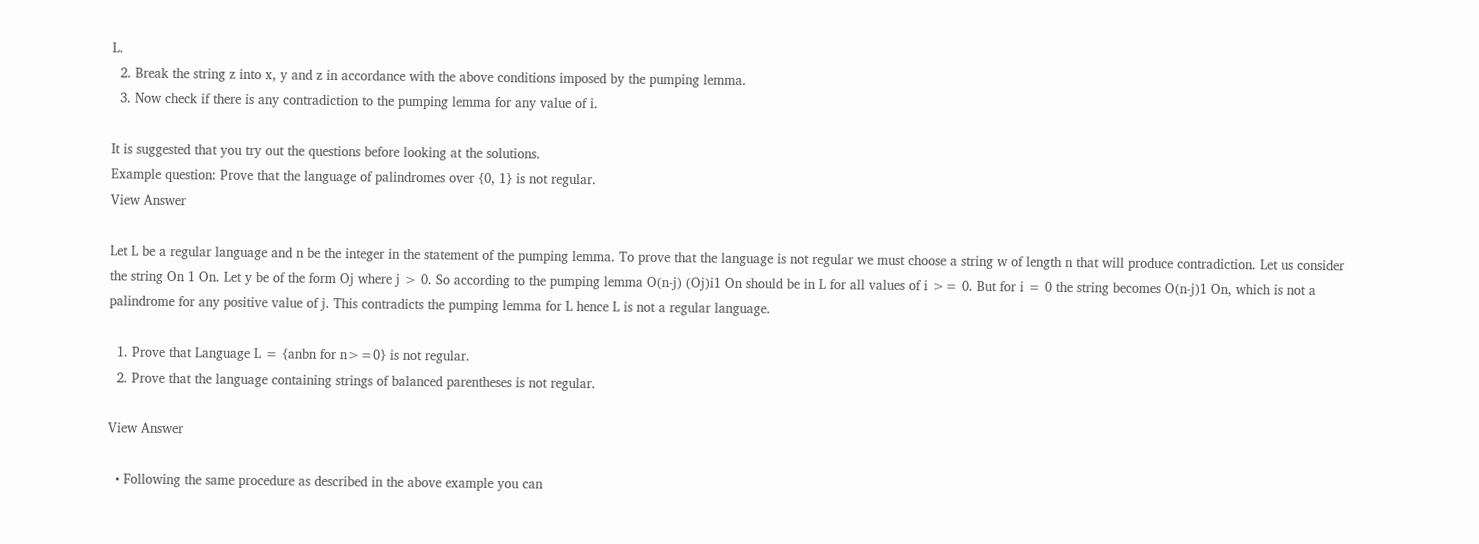L.
  2. Break the string z into x, y and z in accordance with the above conditions imposed by the pumping lemma.
  3. Now check if there is any contradiction to the pumping lemma for any value of i.

It is suggested that you try out the questions before looking at the solutions.
Example question: Prove that the language of palindromes over {0, 1} is not regular.
View Answer

Let L be a regular language and n be the integer in the statement of the pumping lemma. To prove that the language is not regular we must choose a string w of length n that will produce contradiction. Let us consider the string On 1 On. Let y be of the form Oj where j > 0. So according to the pumping lemma O(n-j) (Oj)i1 On should be in L for all values of i >= 0. But for i = 0 the string becomes O(n-j)1 On, which is not a palindrome for any positive value of j. This contradicts the pumping lemma for L hence L is not a regular language.

  1. Prove that Language L = {anbn for n>=0} is not regular.
  2. Prove that the language containing strings of balanced parentheses is not regular.

View Answer

  • Following the same procedure as described in the above example you can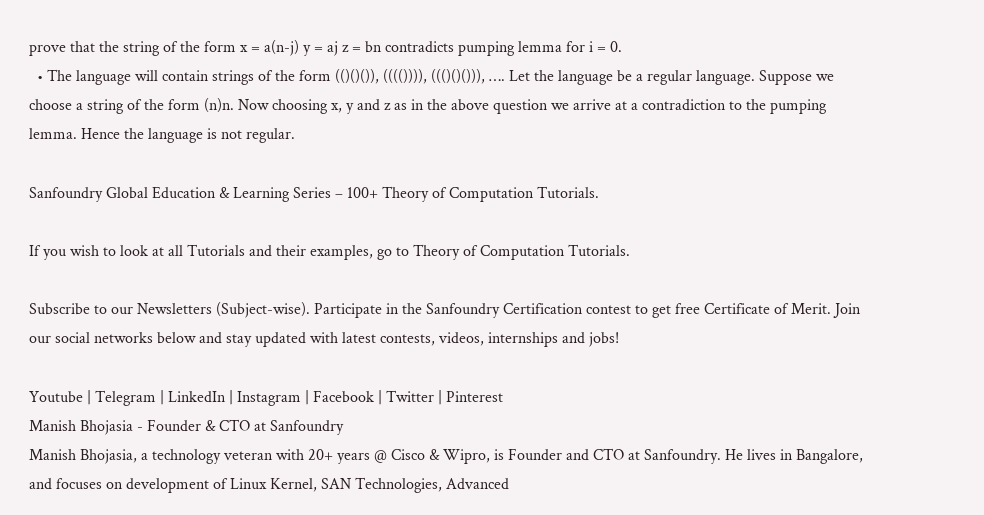prove that the string of the form x = a(n-j) y = aj z = bn contradicts pumping lemma for i = 0.
  • The language will contain strings of the form (()()()), (((()))), ((()()())), …. Let the language be a regular language. Suppose we choose a string of the form (n)n. Now choosing x, y and z as in the above question we arrive at a contradiction to the pumping lemma. Hence the language is not regular.

Sanfoundry Global Education & Learning Series – 100+ Theory of Computation Tutorials.

If you wish to look at all Tutorials and their examples, go to Theory of Computation Tutorials.

Subscribe to our Newsletters (Subject-wise). Participate in the Sanfoundry Certification contest to get free Certificate of Merit. Join our social networks below and stay updated with latest contests, videos, internships and jobs!

Youtube | Telegram | LinkedIn | Instagram | Facebook | Twitter | Pinterest
Manish Bhojasia - Founder & CTO at Sanfoundry
Manish Bhojasia, a technology veteran with 20+ years @ Cisco & Wipro, is Founder and CTO at Sanfoundry. He lives in Bangalore, and focuses on development of Linux Kernel, SAN Technologies, Advanced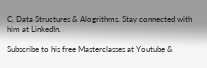C, Data Structures & Alogrithms. Stay connected with him at LinkedIn.

Subscribe to his free Masterclasses at Youtube &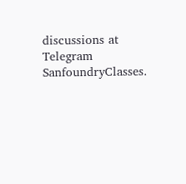discussions at Telegram SanfoundryClasses.